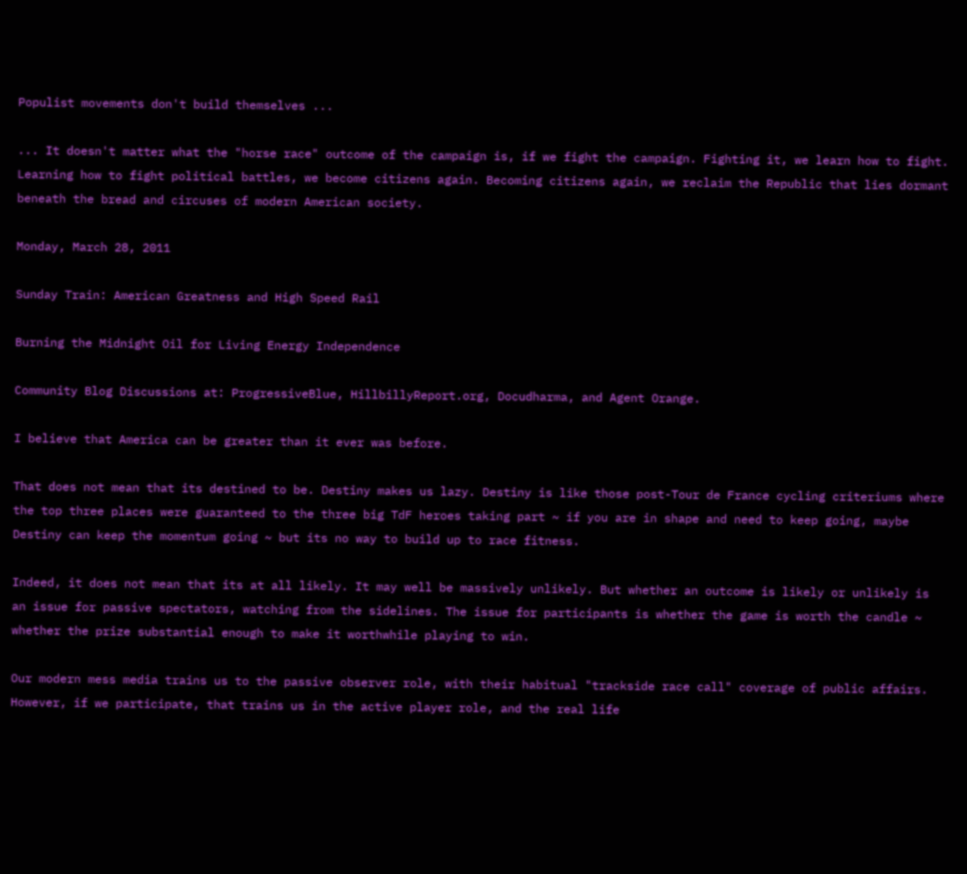Populist movements don't build themselves ...

... It doesn't matter what the "horse race" outcome of the campaign is, if we fight the campaign. Fighting it, we learn how to fight. Learning how to fight political battles, we become citizens again. Becoming citizens again, we reclaim the Republic that lies dormant beneath the bread and circuses of modern American society.

Monday, March 28, 2011

Sunday Train: American Greatness and High Speed Rail

Burning the Midnight Oil for Living Energy Independence

Community Blog Discussions at: ProgressiveBlue, HillbillyReport.org, Docudharma, and Agent Orange.

I believe that America can be greater than it ever was before.

That does not mean that its destined to be. Destiny makes us lazy. Destiny is like those post-Tour de France cycling criteriums where the top three places were guaranteed to the three big TdF heroes taking part ~ if you are in shape and need to keep going, maybe Destiny can keep the momentum going ~ but its no way to build up to race fitness.

Indeed, it does not mean that its at all likely. It may well be massively unlikely. But whether an outcome is likely or unlikely is an issue for passive spectators, watching from the sidelines. The issue for participants is whether the game is worth the candle ~ whether the prize substantial enough to make it worthwhile playing to win.

Our modern mess media trains us to the passive observer role, with their habitual "trackside race call" coverage of public affairs. However, if we participate, that trains us in the active player role, and the real life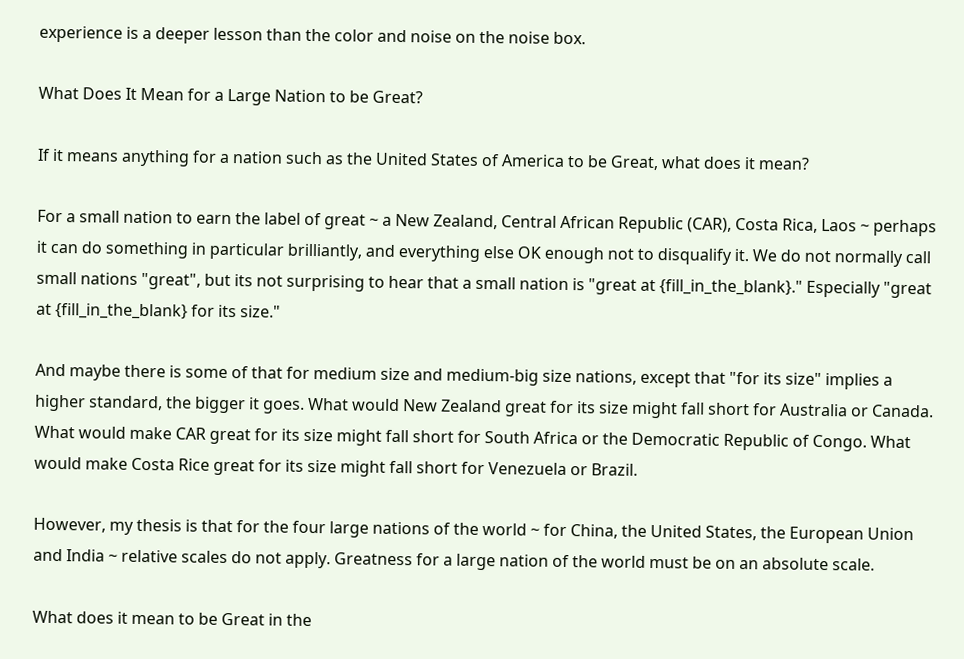experience is a deeper lesson than the color and noise on the noise box.

What Does It Mean for a Large Nation to be Great?

If it means anything for a nation such as the United States of America to be Great, what does it mean?

For a small nation to earn the label of great ~ a New Zealand, Central African Republic (CAR), Costa Rica, Laos ~ perhaps it can do something in particular brilliantly, and everything else OK enough not to disqualify it. We do not normally call small nations "great", but its not surprising to hear that a small nation is "great at {fill_in_the_blank}." Especially "great at {fill_in_the_blank} for its size."

And maybe there is some of that for medium size and medium-big size nations, except that "for its size" implies a higher standard, the bigger it goes. What would New Zealand great for its size might fall short for Australia or Canada. What would make CAR great for its size might fall short for South Africa or the Democratic Republic of Congo. What would make Costa Rice great for its size might fall short for Venezuela or Brazil.

However, my thesis is that for the four large nations of the world ~ for China, the United States, the European Union and India ~ relative scales do not apply. Greatness for a large nation of the world must be on an absolute scale.

What does it mean to be Great in the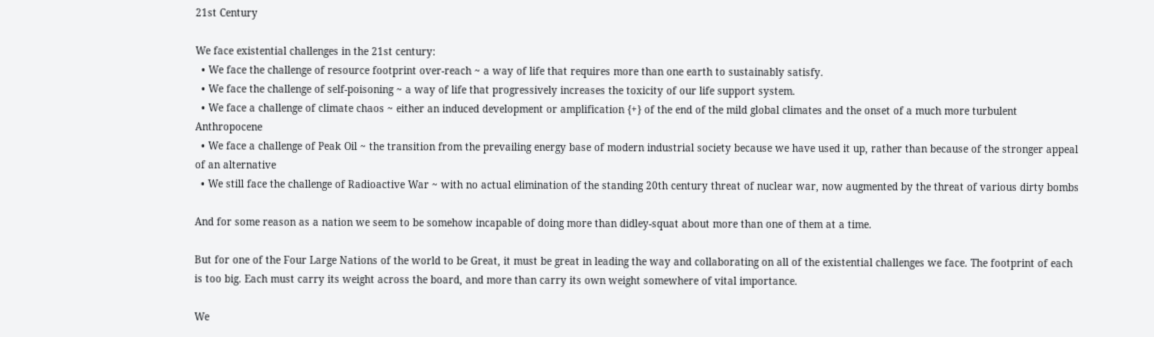21st Century

We face existential challenges in the 21st century:
  • We face the challenge of resource footprint over-reach ~ a way of life that requires more than one earth to sustainably satisfy.
  • We face the challenge of self-poisoning ~ a way of life that progressively increases the toxicity of our life support system.
  • We face a challenge of climate chaos ~ either an induced development or amplification {+} of the end of the mild global climates and the onset of a much more turbulent Anthropocene
  • We face a challenge of Peak Oil ~ the transition from the prevailing energy base of modern industrial society because we have used it up, rather than because of the stronger appeal of an alternative
  • We still face the challenge of Radioactive War ~ with no actual elimination of the standing 20th century threat of nuclear war, now augmented by the threat of various dirty bombs

And for some reason as a nation we seem to be somehow incapable of doing more than didley-squat about more than one of them at a time.

But for one of the Four Large Nations of the world to be Great, it must be great in leading the way and collaborating on all of the existential challenges we face. The footprint of each is too big. Each must carry its weight across the board, and more than carry its own weight somewhere of vital importance.

We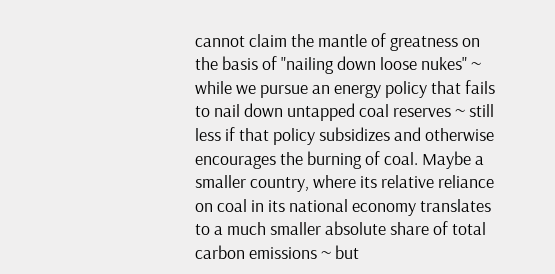cannot claim the mantle of greatness on the basis of "nailing down loose nukes" ~ while we pursue an energy policy that fails to nail down untapped coal reserves ~ still less if that policy subsidizes and otherwise encourages the burning of coal. Maybe a smaller country, where its relative reliance on coal in its national economy translates to a much smaller absolute share of total carbon emissions ~ but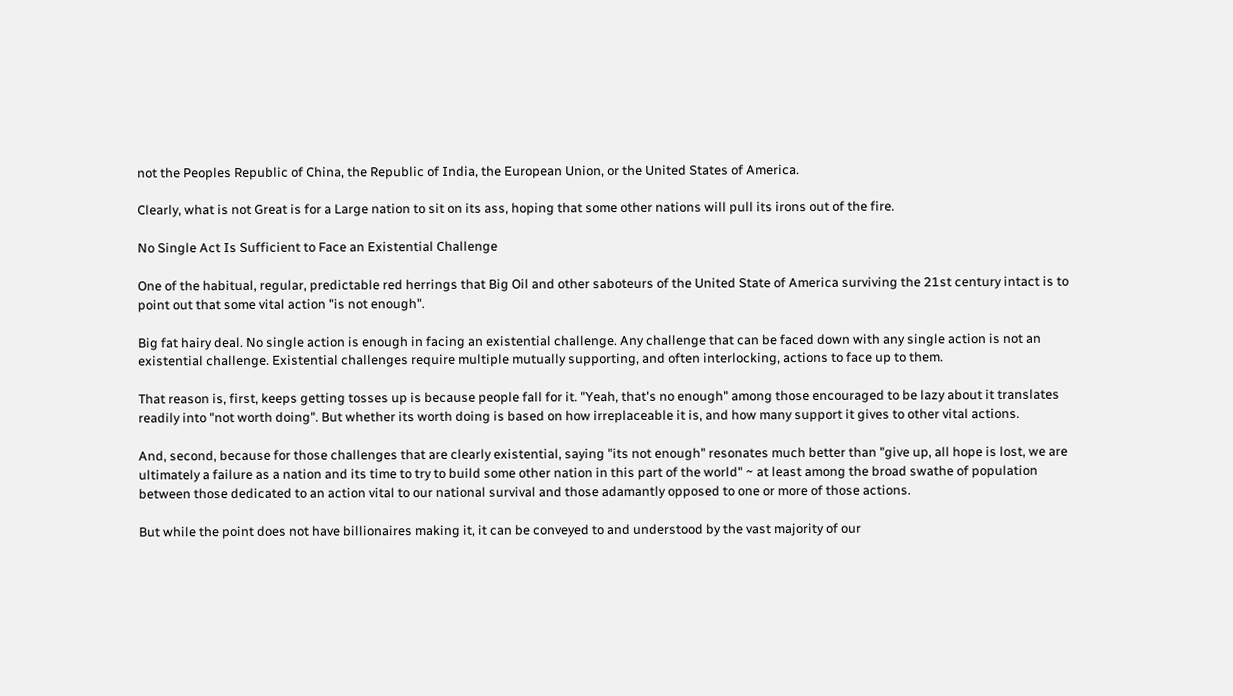not the Peoples Republic of China, the Republic of India, the European Union, or the United States of America.

Clearly, what is not Great is for a Large nation to sit on its ass, hoping that some other nations will pull its irons out of the fire.

No Single Act Is Sufficient to Face an Existential Challenge

One of the habitual, regular, predictable red herrings that Big Oil and other saboteurs of the United State of America surviving the 21st century intact is to point out that some vital action "is not enough".

Big fat hairy deal. No single action is enough in facing an existential challenge. Any challenge that can be faced down with any single action is not an existential challenge. Existential challenges require multiple mutually supporting, and often interlocking, actions to face up to them.

That reason is, first, keeps getting tosses up is because people fall for it. "Yeah, that's no enough" among those encouraged to be lazy about it translates readily into "not worth doing". But whether its worth doing is based on how irreplaceable it is, and how many support it gives to other vital actions.

And, second, because for those challenges that are clearly existential, saying "its not enough" resonates much better than "give up, all hope is lost, we are ultimately a failure as a nation and its time to try to build some other nation in this part of the world" ~ at least among the broad swathe of population between those dedicated to an action vital to our national survival and those adamantly opposed to one or more of those actions.

But while the point does not have billionaires making it, it can be conveyed to and understood by the vast majority of our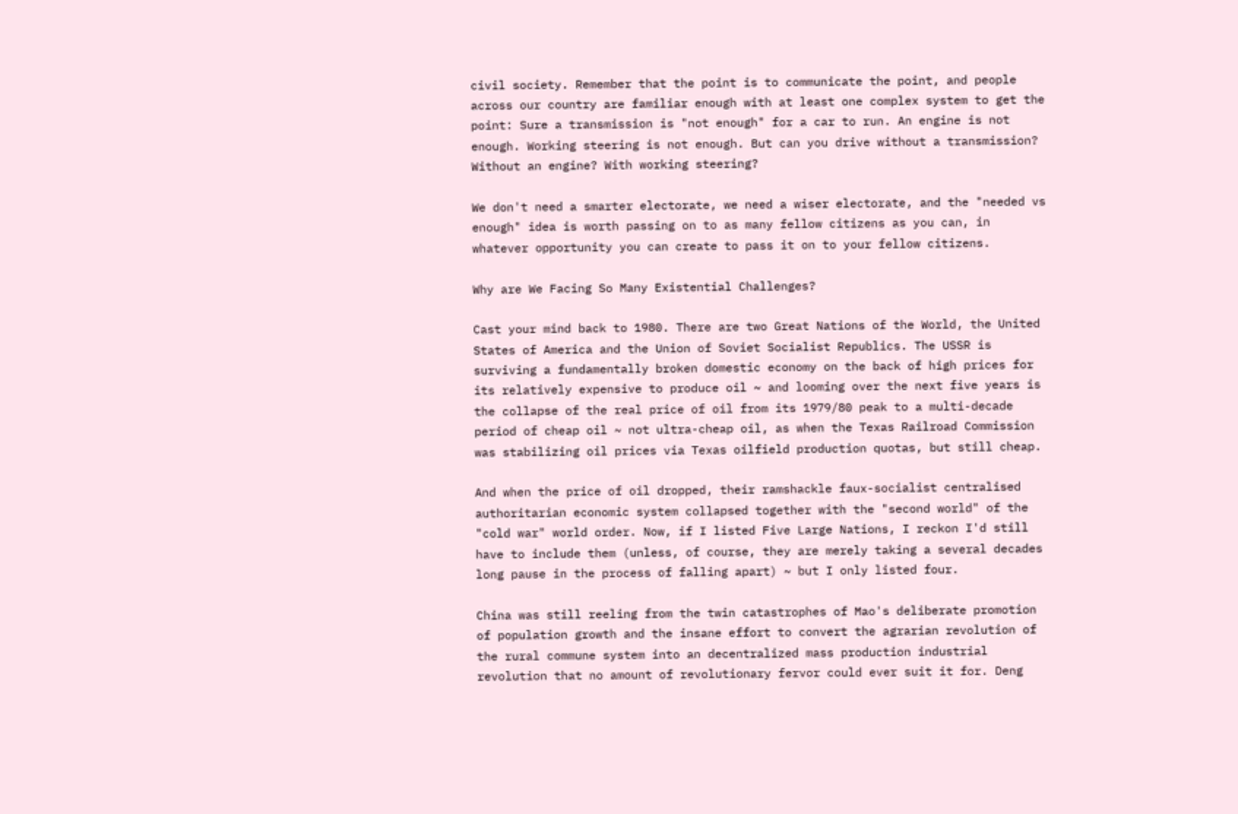civil society. Remember that the point is to communicate the point, and people across our country are familiar enough with at least one complex system to get the point: Sure a transmission is "not enough" for a car to run. An engine is not enough. Working steering is not enough. But can you drive without a transmission? Without an engine? With working steering?

We don't need a smarter electorate, we need a wiser electorate, and the "needed vs enough" idea is worth passing on to as many fellow citizens as you can, in whatever opportunity you can create to pass it on to your fellow citizens.

Why are We Facing So Many Existential Challenges?

Cast your mind back to 1980. There are two Great Nations of the World, the United States of America and the Union of Soviet Socialist Republics. The USSR is surviving a fundamentally broken domestic economy on the back of high prices for its relatively expensive to produce oil ~ and looming over the next five years is the collapse of the real price of oil from its 1979/80 peak to a multi-decade period of cheap oil ~ not ultra-cheap oil, as when the Texas Railroad Commission was stabilizing oil prices via Texas oilfield production quotas, but still cheap.

And when the price of oil dropped, their ramshackle faux-socialist centralised authoritarian economic system collapsed together with the "second world" of the "cold war" world order. Now, if I listed Five Large Nations, I reckon I'd still have to include them (unless, of course, they are merely taking a several decades long pause in the process of falling apart) ~ but I only listed four.

China was still reeling from the twin catastrophes of Mao's deliberate promotion of population growth and the insane effort to convert the agrarian revolution of the rural commune system into an decentralized mass production industrial revolution that no amount of revolutionary fervor could ever suit it for. Deng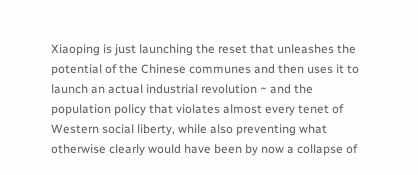Xiaoping is just launching the reset that unleashes the potential of the Chinese communes and then uses it to launch an actual industrial revolution ~ and the population policy that violates almost every tenet of Western social liberty, while also preventing what otherwise clearly would have been by now a collapse of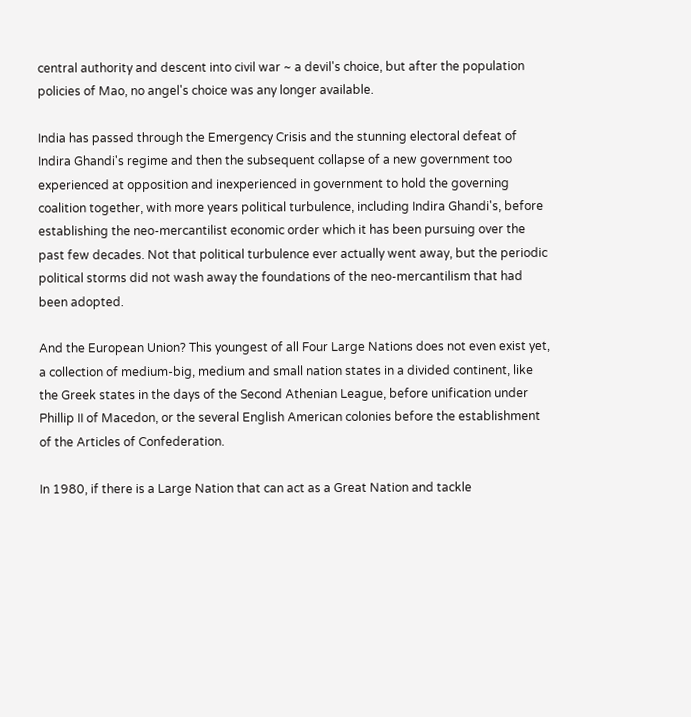central authority and descent into civil war ~ a devil's choice, but after the population policies of Mao, no angel's choice was any longer available.

India has passed through the Emergency Crisis and the stunning electoral defeat of Indira Ghandi's regime and then the subsequent collapse of a new government too experienced at opposition and inexperienced in government to hold the governing coalition together, with more years political turbulence, including Indira Ghandi's, before establishing the neo-mercantilist economic order which it has been pursuing over the past few decades. Not that political turbulence ever actually went away, but the periodic political storms did not wash away the foundations of the neo-mercantilism that had been adopted.

And the European Union? This youngest of all Four Large Nations does not even exist yet, a collection of medium-big, medium and small nation states in a divided continent, like the Greek states in the days of the Second Athenian League, before unification under Phillip II of Macedon, or the several English American colonies before the establishment of the Articles of Confederation.

In 1980, if there is a Large Nation that can act as a Great Nation and tackle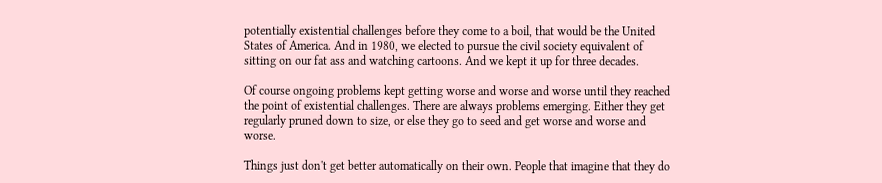potentially existential challenges before they come to a boil, that would be the United States of America. And in 1980, we elected to pursue the civil society equivalent of sitting on our fat ass and watching cartoons. And we kept it up for three decades.

Of course ongoing problems kept getting worse and worse and worse until they reached the point of existential challenges. There are always problems emerging. Either they get regularly pruned down to size, or else they go to seed and get worse and worse and worse.

Things just don't get better automatically on their own. People that imagine that they do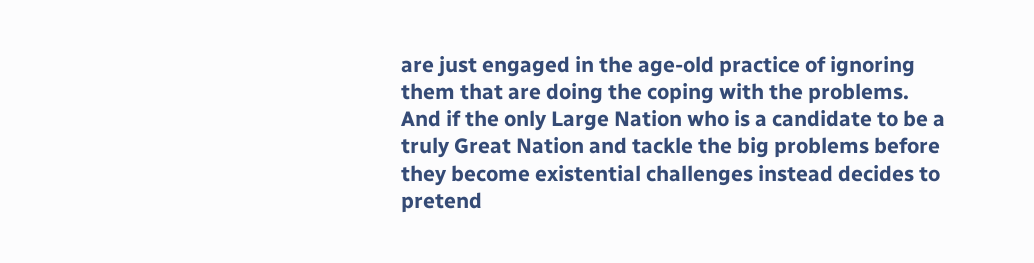are just engaged in the age-old practice of ignoring them that are doing the coping with the problems. And if the only Large Nation who is a candidate to be a truly Great Nation and tackle the big problems before they become existential challenges instead decides to pretend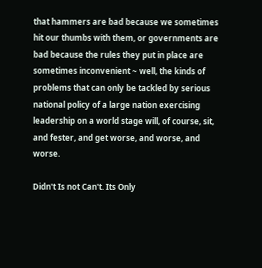that hammers are bad because we sometimes hit our thumbs with them, or governments are bad because the rules they put in place are sometimes inconvenient ~ well, the kinds of problems that can only be tackled by serious national policy of a large nation exercising leadership on a world stage will, of course, sit, and fester, and get worse, and worse, and worse.

Didn't Is not Can't. Its Only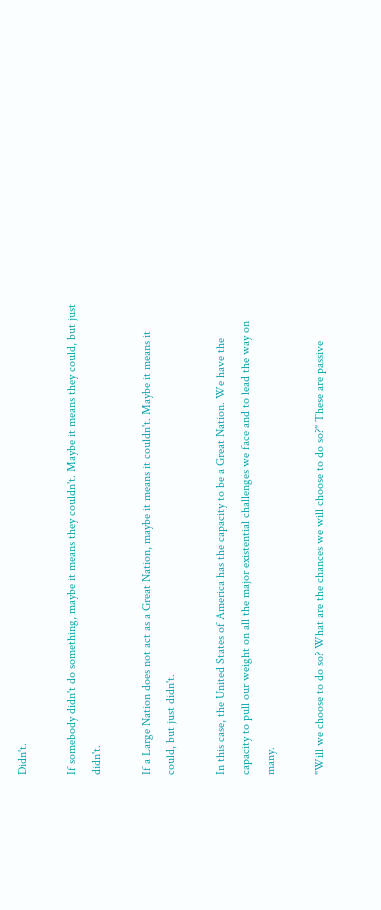Didn't.

If somebody didn't do something, maybe it means they couldn't. Maybe it means they could, but just didn't.

If a Large Nation does not act as a Great Nation, maybe it means it couldn't. Maybe it means it could, but just didn't.

In this case, the United States of America has the capacity to be a Great Nation. We have the capacity to pull our weight on all the major existential challenges we face and to lead the way on many.

"Will we choose to do so? What are the chances we will choose to do so?" These are passive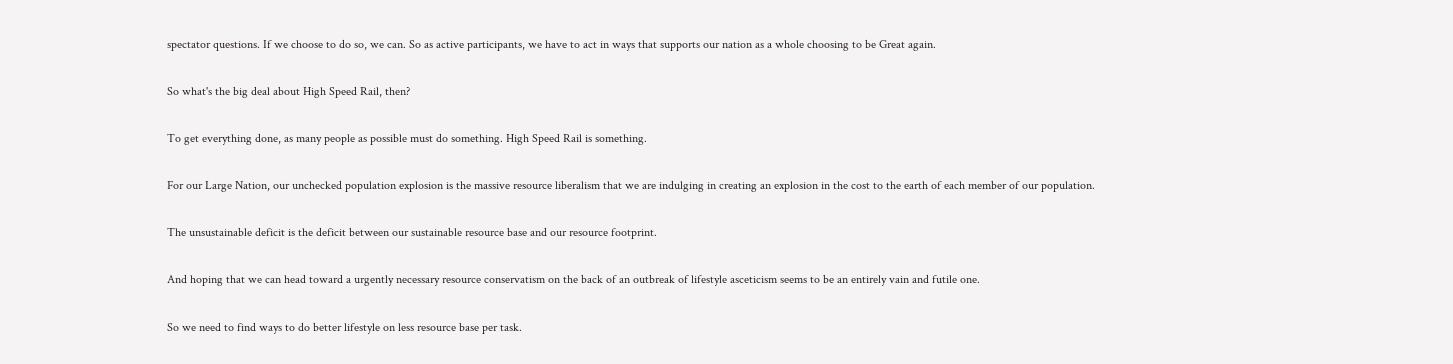spectator questions. If we choose to do so, we can. So as active participants, we have to act in ways that supports our nation as a whole choosing to be Great again.

So what's the big deal about High Speed Rail, then?

To get everything done, as many people as possible must do something. High Speed Rail is something.

For our Large Nation, our unchecked population explosion is the massive resource liberalism that we are indulging in creating an explosion in the cost to the earth of each member of our population.

The unsustainable deficit is the deficit between our sustainable resource base and our resource footprint.

And hoping that we can head toward a urgently necessary resource conservatism on the back of an outbreak of lifestyle asceticism seems to be an entirely vain and futile one.

So we need to find ways to do better lifestyle on less resource base per task.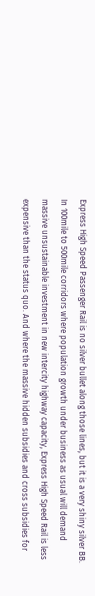Express High Speed Passenger Rail is no silver bullet along those lines, but it is a very shiny silver BB. In 100mile to 500mile corridors where population growth under business as usual will demand massive unsustainable investment in new intercity highway capacity, Express High Speed Rail is less expensive than the status quo. And where the massive hidden subsidies and cross subsidies for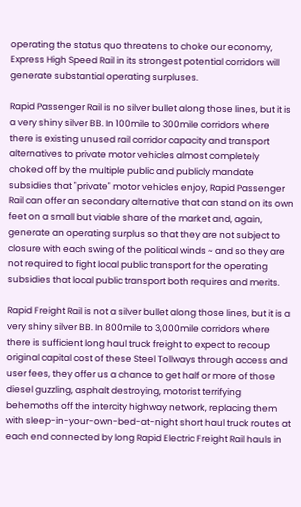operating the status quo threatens to choke our economy, Express High Speed Rail in its strongest potential corridors will generate substantial operating surpluses.

Rapid Passenger Rail is no silver bullet along those lines, but it is a very shiny silver BB. In 100mile to 300mile corridors where there is existing unused rail corridor capacity and transport alternatives to private motor vehicles almost completely choked off by the multiple public and publicly mandate subsidies that "private" motor vehicles enjoy, Rapid Passenger Rail can offer an secondary alternative that can stand on its own feet on a small but viable share of the market and, again, generate an operating surplus so that they are not subject to closure with each swing of the political winds ~ and so they are not required to fight local public transport for the operating subsidies that local public transport both requires and merits.

Rapid Freight Rail is not a silver bullet along those lines, but it is a very shiny silver BB. In 800mile to 3,000mile corridors where there is sufficient long haul truck freight to expect to recoup original capital cost of these Steel Tollways through access and user fees, they offer us a chance to get half or more of those diesel guzzling, asphalt destroying, motorist terrifying behemoths off the intercity highway network, replacing them with sleep-in-your-own-bed-at-night short haul truck routes at each end connected by long Rapid Electric Freight Rail hauls in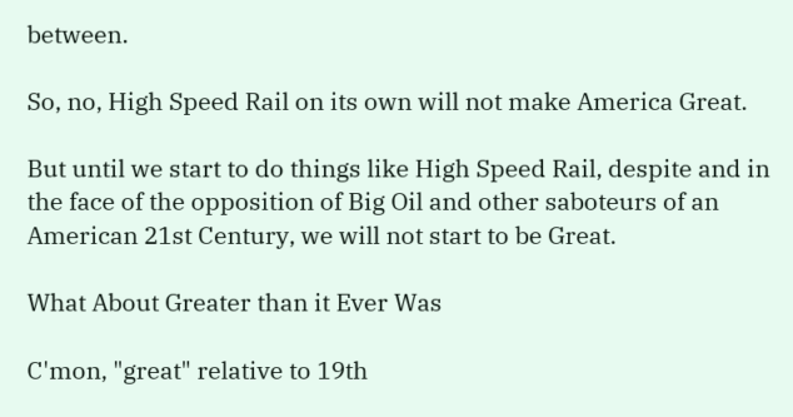between.

So, no, High Speed Rail on its own will not make America Great.

But until we start to do things like High Speed Rail, despite and in the face of the opposition of Big Oil and other saboteurs of an American 21st Century, we will not start to be Great.

What About Greater than it Ever Was

C'mon, "great" relative to 19th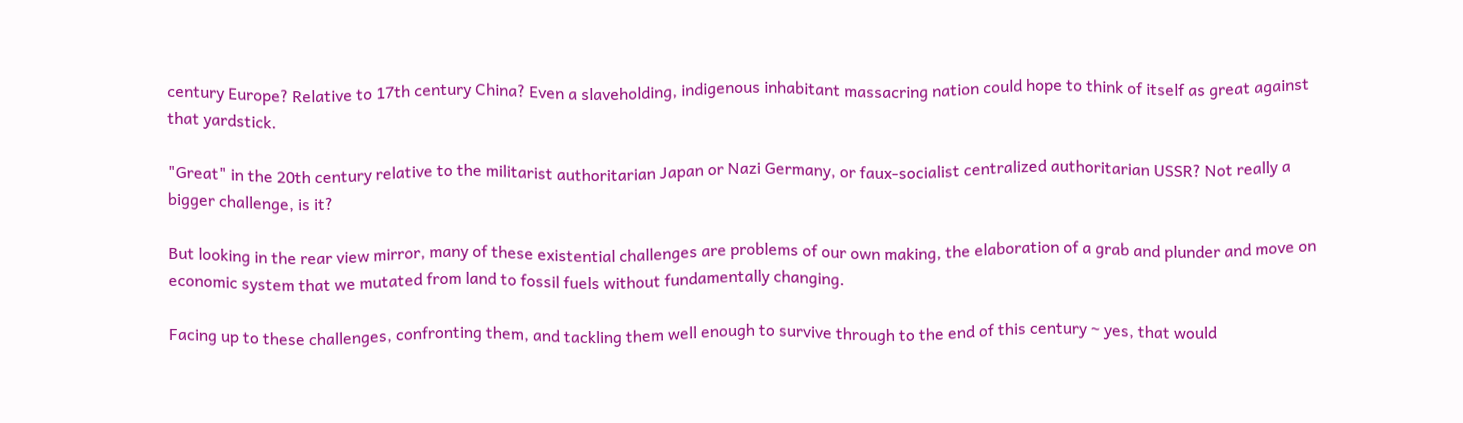century Europe? Relative to 17th century China? Even a slaveholding, indigenous inhabitant massacring nation could hope to think of itself as great against that yardstick.

"Great" in the 20th century relative to the militarist authoritarian Japan or Nazi Germany, or faux-socialist centralized authoritarian USSR? Not really a bigger challenge, is it?

But looking in the rear view mirror, many of these existential challenges are problems of our own making, the elaboration of a grab and plunder and move on economic system that we mutated from land to fossil fuels without fundamentally changing.

Facing up to these challenges, confronting them, and tackling them well enough to survive through to the end of this century ~ yes, that would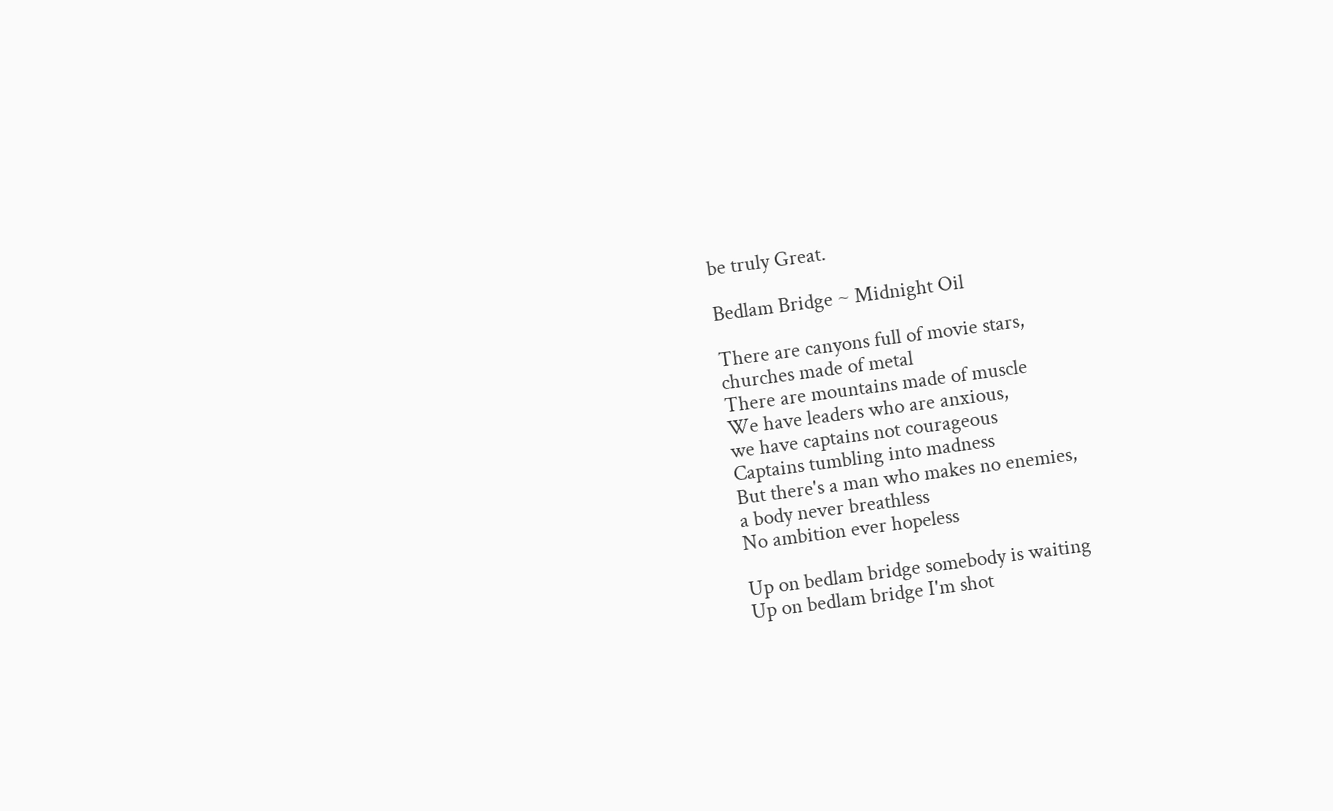be truly Great.

Bedlam Bridge ~ Midnight Oil

There are canyons full of movie stars,
churches made of metal
There are mountains made of muscle
We have leaders who are anxious,
we have captains not courageous
Captains tumbling into madness
But there's a man who makes no enemies,
a body never breathless
No ambition ever hopeless

Up on bedlam bridge somebody is waiting
Up on bedlam bridge I'm shot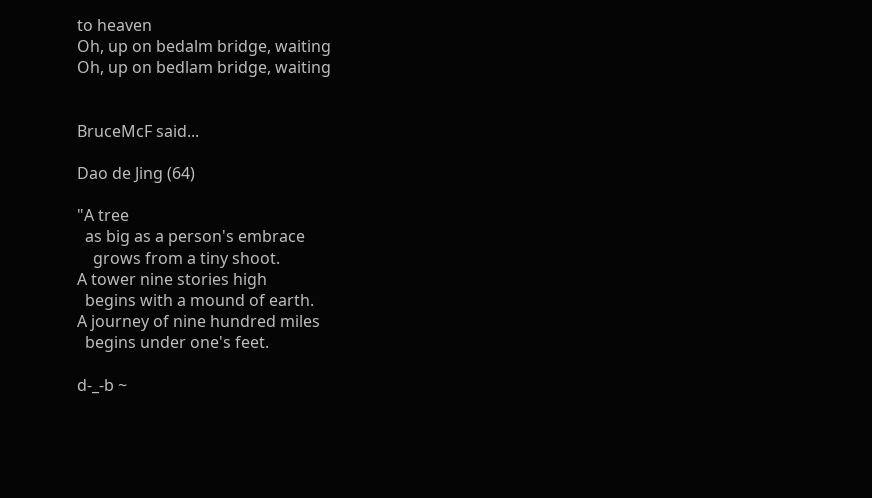to heaven
Oh, up on bedalm bridge, waiting
Oh, up on bedlam bridge, waiting


BruceMcF said...

Dao de Jing (64)

"A tree
  as big as a person's embrace
    grows from a tiny shoot.
A tower nine stories high
  begins with a mound of earth.
A journey of nine hundred miles
  begins under one's feet.

d-_-b ~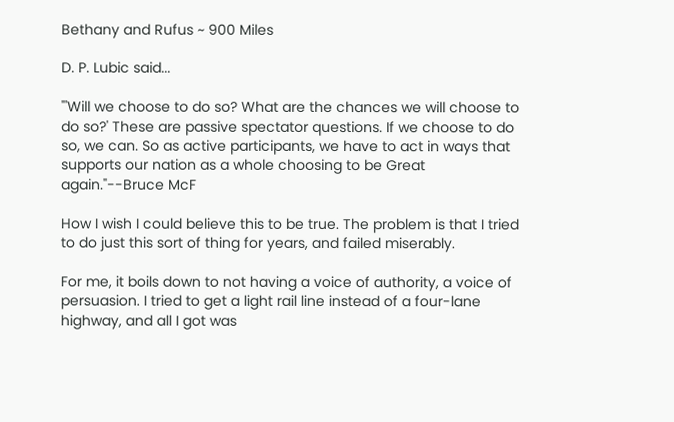Bethany and Rufus ~ 900 Miles

D. P. Lubic said...

"'Will we choose to do so? What are the chances we will choose to do so?' These are passive spectator questions. If we choose to do so, we can. So as active participants, we have to act in ways that supports our nation as a whole choosing to be Great again."--Bruce McF

How I wish I could believe this to be true. The problem is that I tried to do just this sort of thing for years, and failed miserably.

For me, it boils down to not having a voice of authority, a voice of persuasion. I tried to get a light rail line instead of a four-lane highway, and all I got was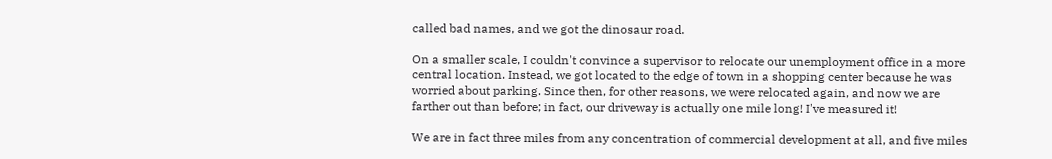called bad names, and we got the dinosaur road.

On a smaller scale, I couldn't convince a supervisor to relocate our unemployment office in a more central location. Instead, we got located to the edge of town in a shopping center because he was worried about parking. Since then, for other reasons, we were relocated again, and now we are farther out than before; in fact, our driveway is actually one mile long! I've measured it!

We are in fact three miles from any concentration of commercial development at all, and five miles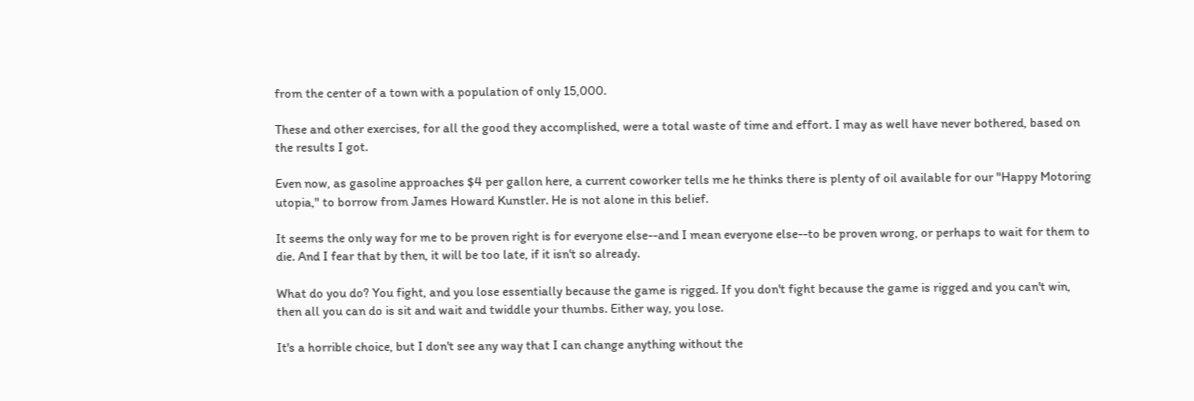from the center of a town with a population of only 15,000.

These and other exercises, for all the good they accomplished, were a total waste of time and effort. I may as well have never bothered, based on the results I got.

Even now, as gasoline approaches $4 per gallon here, a current coworker tells me he thinks there is plenty of oil available for our "Happy Motoring utopia," to borrow from James Howard Kunstler. He is not alone in this belief.

It seems the only way for me to be proven right is for everyone else--and I mean everyone else--to be proven wrong, or perhaps to wait for them to die. And I fear that by then, it will be too late, if it isn't so already.

What do you do? You fight, and you lose essentially because the game is rigged. If you don't fight because the game is rigged and you can't win, then all you can do is sit and wait and twiddle your thumbs. Either way, you lose.

It's a horrible choice, but I don't see any way that I can change anything without the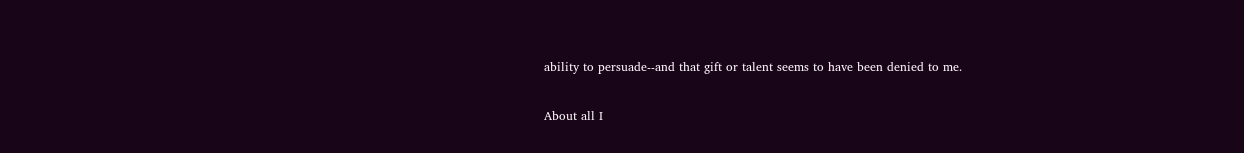ability to persuade--and that gift or talent seems to have been denied to me.

About all I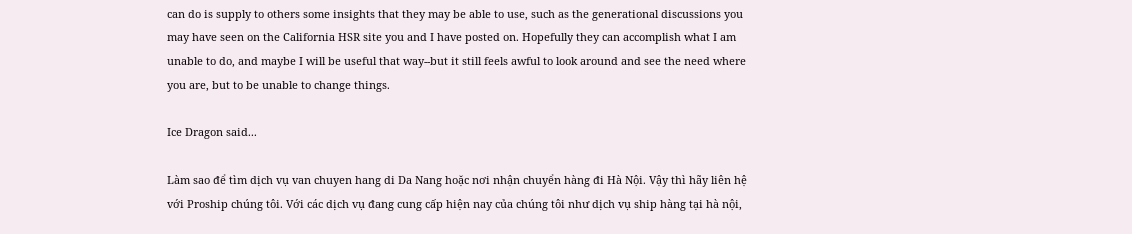can do is supply to others some insights that they may be able to use, such as the generational discussions you may have seen on the California HSR site you and I have posted on. Hopefully they can accomplish what I am unable to do, and maybe I will be useful that way--but it still feels awful to look around and see the need where you are, but to be unable to change things.

Ice Dragon said...

Làm sao để tìm dịch vụ van chuyen hang di Da Nang hoặc nơi nhận chuyển hàng đi Hà Nội. Vậy thì hãy liên hệ với Proship chúng tôi. Với các dịch vụ đang cung cấp hiện nay của chúng tôi như dịch vụ ship hàng tại hà nội,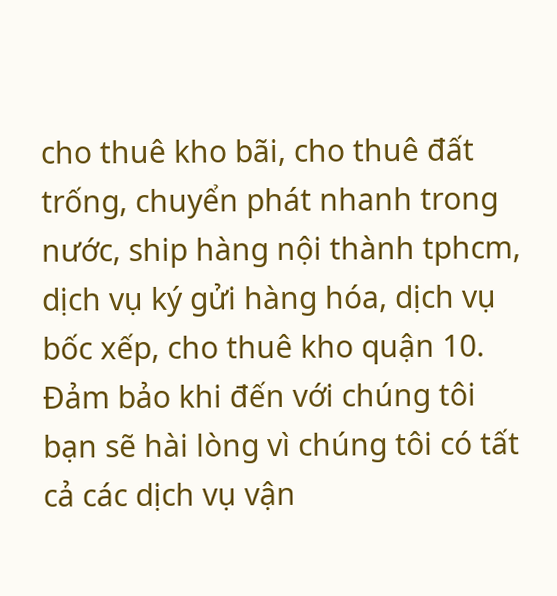cho thuê kho bãi, cho thuê đất trống, chuyển phát nhanh trong nước, ship hàng nội thành tphcm, dịch vụ ký gửi hàng hóa, dịch vụ bốc xếp, cho thuê kho quận 10. Đảm bảo khi đến với chúng tôi bạn sẽ hài lòng vì chúng tôi có tất cả các dịch vụ vận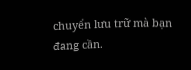chuyển lưu trữ mà bạn đang cần.